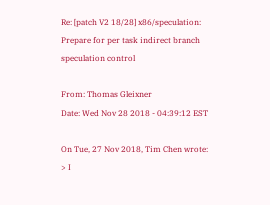Re: [patch V2 18/28] x86/speculation: Prepare for per task indirect branch speculation control

From: Thomas Gleixner
Date: Wed Nov 28 2018 - 04:39:12 EST

On Tue, 27 Nov 2018, Tim Chen wrote:
> I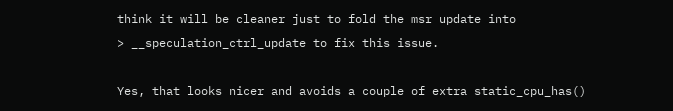think it will be cleaner just to fold the msr update into
> __speculation_ctrl_update to fix this issue.

Yes, that looks nicer and avoids a couple of extra static_cpu_has()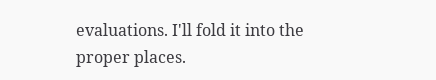evaluations. I'll fold it into the proper places.